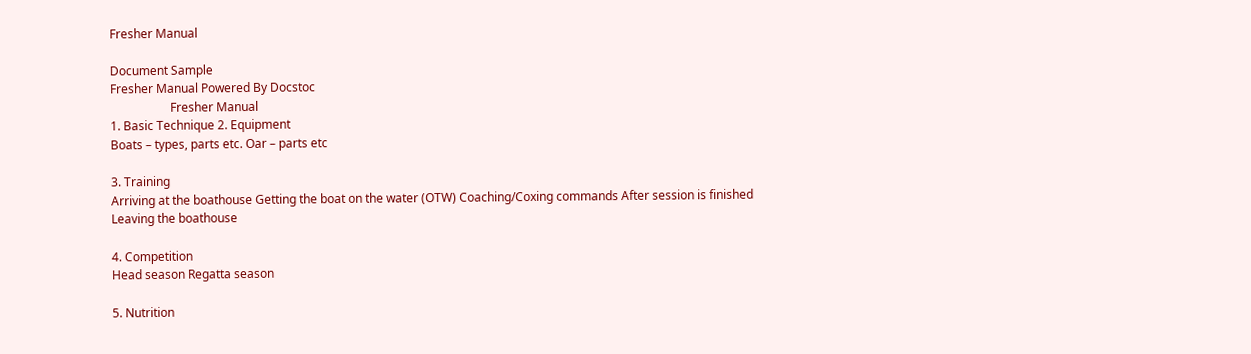Fresher Manual

Document Sample
Fresher Manual Powered By Docstoc
                    Fresher Manual
1. Basic Technique 2. Equipment
Boats – types, parts etc. Oar – parts etc

3. Training
Arriving at the boathouse Getting the boat on the water (OTW) Coaching/Coxing commands After session is finished Leaving the boathouse

4. Competition
Head season Regatta season

5. Nutrition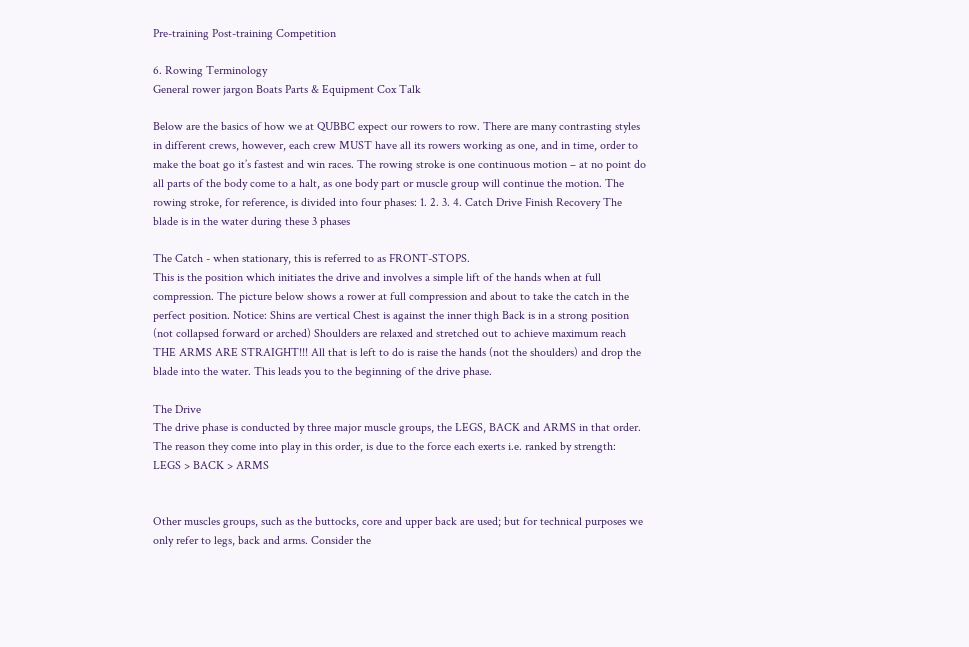Pre-training Post-training Competition

6. Rowing Terminology
General rower jargon Boats Parts & Equipment Cox Talk

Below are the basics of how we at QUBBC expect our rowers to row. There are many contrasting styles in different crews, however, each crew MUST have all its rowers working as one, and in time, order to make the boat go it’s fastest and win races. The rowing stroke is one continuous motion – at no point do all parts of the body come to a halt, as one body part or muscle group will continue the motion. The rowing stroke, for reference, is divided into four phases: 1. 2. 3. 4. Catch Drive Finish Recovery The blade is in the water during these 3 phases

The Catch - when stationary, this is referred to as FRONT-STOPS.
This is the position which initiates the drive and involves a simple lift of the hands when at full compression. The picture below shows a rower at full compression and about to take the catch in the perfect position. Notice: Shins are vertical Chest is against the inner thigh Back is in a strong position (not collapsed forward or arched) Shoulders are relaxed and stretched out to achieve maximum reach THE ARMS ARE STRAIGHT!!! All that is left to do is raise the hands (not the shoulders) and drop the blade into the water. This leads you to the beginning of the drive phase.

The Drive
The drive phase is conducted by three major muscle groups, the LEGS, BACK and ARMS in that order. The reason they come into play in this order, is due to the force each exerts i.e. ranked by strength: LEGS > BACK > ARMS


Other muscles groups, such as the buttocks, core and upper back are used; but for technical purposes we only refer to legs, back and arms. Consider the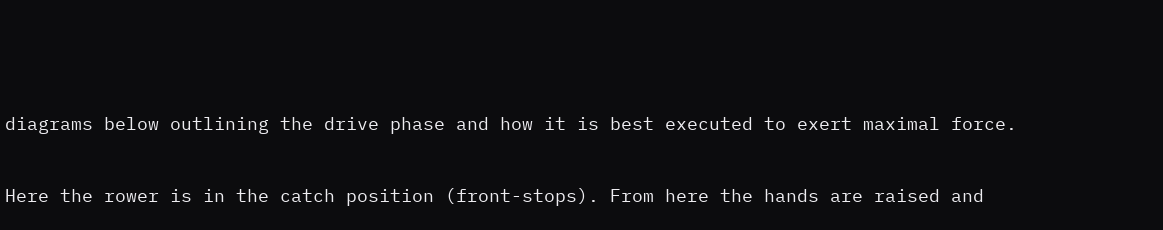diagrams below outlining the drive phase and how it is best executed to exert maximal force.

Here the rower is in the catch position (front-stops). From here the hands are raised and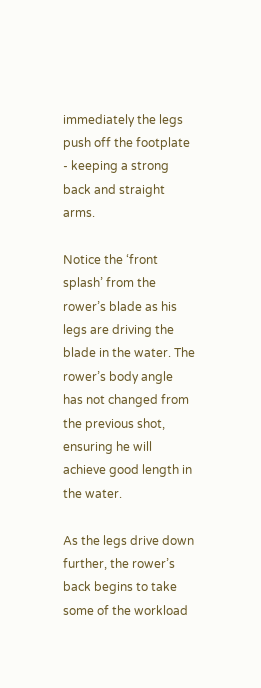immediately the legs push off the footplate - keeping a strong back and straight arms.

Notice the ‘front splash’ from the rower’s blade as his legs are driving the blade in the water. The rower’s body angle has not changed from the previous shot, ensuring he will achieve good length in the water.

As the legs drive down further, the rower’s back begins to take some of the workload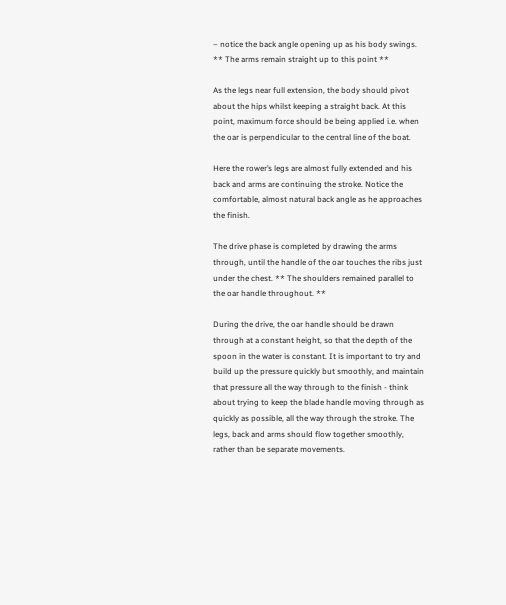– notice the back angle opening up as his body swings. ** The arms remain straight up to this point **

As the legs near full extension, the body should pivot about the hips whilst keeping a straight back. At this point, maximum force should be being applied i.e. when the oar is perpendicular to the central line of the boat.

Here the rower’s legs are almost fully extended and his back and arms are continuing the stroke. Notice the comfortable, almost natural back angle as he approaches the finish.

The drive phase is completed by drawing the arms through, until the handle of the oar touches the ribs just under the chest. ** The shoulders remained parallel to the oar handle throughout. **

During the drive, the oar handle should be drawn through at a constant height, so that the depth of the spoon in the water is constant. It is important to try and build up the pressure quickly but smoothly, and maintain that pressure all the way through to the finish - think about trying to keep the blade handle moving through as quickly as possible, all the way through the stroke. The legs, back and arms should flow together smoothly, rather than be separate movements.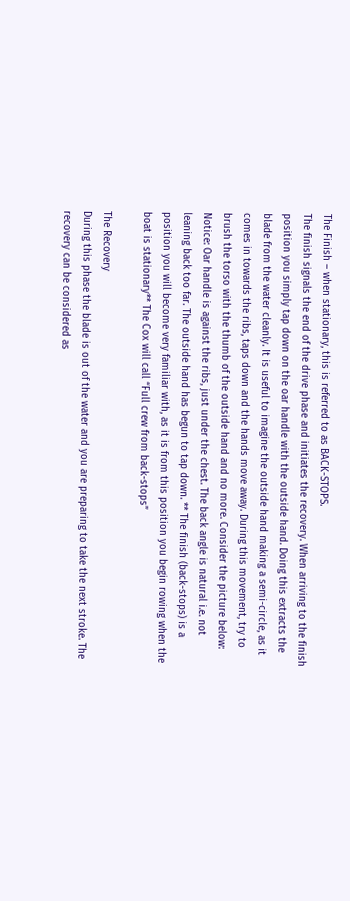The Finish – when stationary, this is referred to as BACK-STOPS.
The finish signals the end of the drive phase and initiates the recovery. When arriving to the finish position you simply tap down on the oar handle with the outside hand. Doing this extracts the blade from the water cleanly. It is useful to imagine the outside hand making a semi-circle, as it comes in towards the ribs, taps down and the hands move away. During this movement, try to brush the torso with the thumb of the outside hand and no more. Consider the picture below: Notice: Oar handle is against the ribs, just under the chest. The back angle is natural i.e. not leaning back too far. The outside hand has begun to tap down. ** The finish (back-stops) is a position you will become very familiar with, as it is from this position you begin rowing when the boat is stationary** The Cox will call “Full crew from back-stops”

The Recovery
During this phase the blade is out of the water and you are preparing to take the next stroke. The recovery can be considered as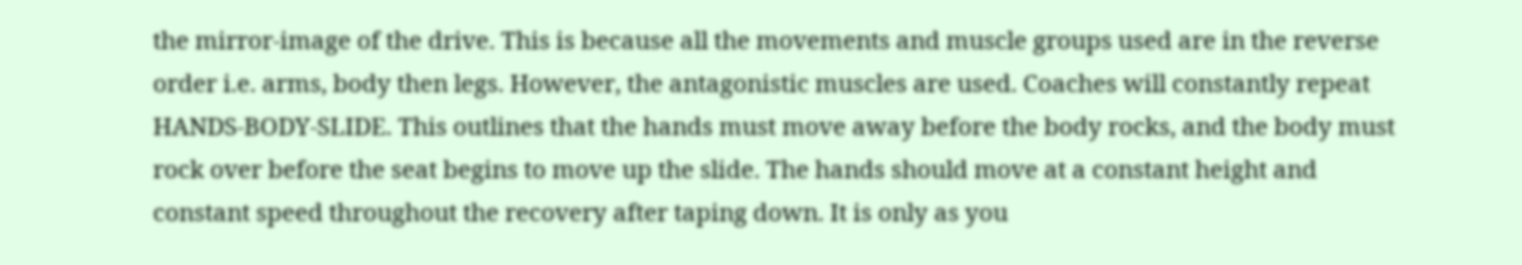the mirror-image of the drive. This is because all the movements and muscle groups used are in the reverse order i.e. arms, body then legs. However, the antagonistic muscles are used. Coaches will constantly repeat HANDS-BODY-SLIDE. This outlines that the hands must move away before the body rocks, and the body must rock over before the seat begins to move up the slide. The hands should move at a constant height and constant speed throughout the recovery after taping down. It is only as you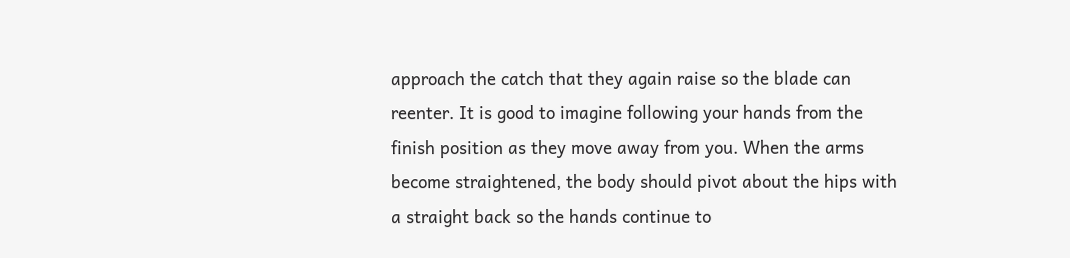approach the catch that they again raise so the blade can reenter. It is good to imagine following your hands from the finish position as they move away from you. When the arms become straightened, the body should pivot about the hips with a straight back so the hands continue to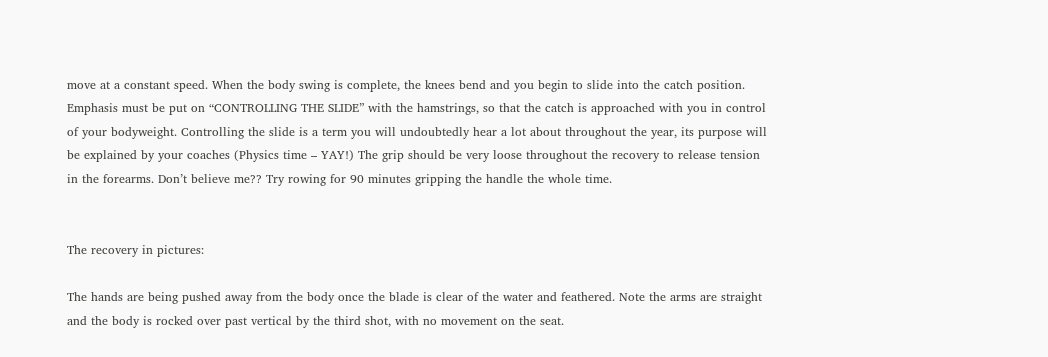move at a constant speed. When the body swing is complete, the knees bend and you begin to slide into the catch position. Emphasis must be put on “CONTROLLING THE SLIDE” with the hamstrings, so that the catch is approached with you in control of your bodyweight. Controlling the slide is a term you will undoubtedly hear a lot about throughout the year, its purpose will be explained by your coaches (Physics time – YAY!) The grip should be very loose throughout the recovery to release tension in the forearms. Don’t believe me?? Try rowing for 90 minutes gripping the handle the whole time.


The recovery in pictures:

The hands are being pushed away from the body once the blade is clear of the water and feathered. Note the arms are straight and the body is rocked over past vertical by the third shot, with no movement on the seat.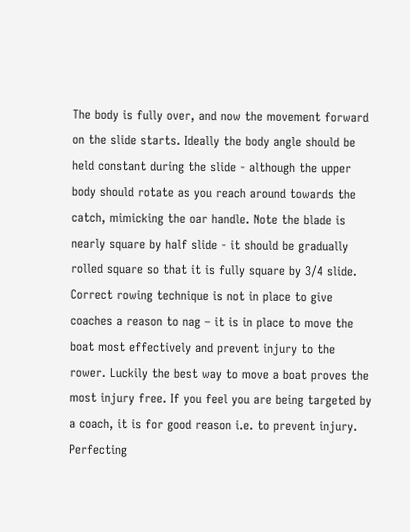The body is fully over, and now the movement forward on the slide starts. Ideally the body angle should be held constant during the slide - although the upper body should rotate as you reach around towards the catch, mimicking the oar handle. Note the blade is nearly square by half slide - it should be gradually rolled square so that it is fully square by 3/4 slide. Correct rowing technique is not in place to give coaches a reason to nag – it is in place to move the boat most effectively and prevent injury to the rower. Luckily the best way to move a boat proves the most injury free. If you feel you are being targeted by a coach, it is for good reason i.e. to prevent injury. Perfecting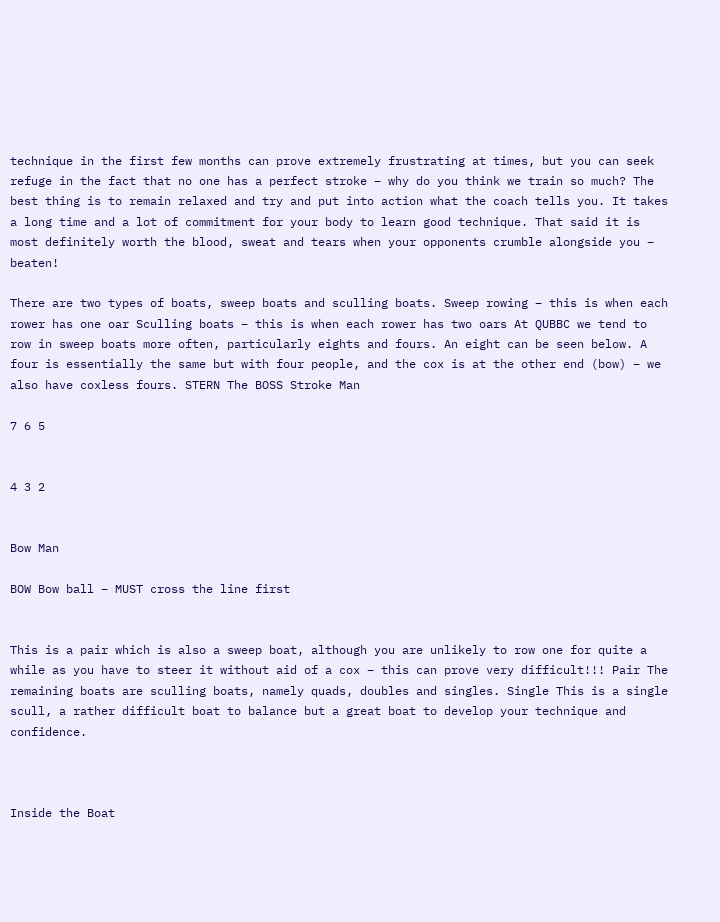technique in the first few months can prove extremely frustrating at times, but you can seek refuge in the fact that no one has a perfect stroke – why do you think we train so much? The best thing is to remain relaxed and try and put into action what the coach tells you. It takes a long time and a lot of commitment for your body to learn good technique. That said it is most definitely worth the blood, sweat and tears when your opponents crumble alongside you – beaten!

There are two types of boats, sweep boats and sculling boats. Sweep rowing – this is when each rower has one oar Sculling boats – this is when each rower has two oars At QUBBC we tend to row in sweep boats more often, particularly eights and fours. An eight can be seen below. A four is essentially the same but with four people, and the cox is at the other end (bow) – we also have coxless fours. STERN The BOSS Stroke Man

7 6 5


4 3 2


Bow Man

BOW Bow ball – MUST cross the line first


This is a pair which is also a sweep boat, although you are unlikely to row one for quite a while as you have to steer it without aid of a cox – this can prove very difficult!!! Pair The remaining boats are sculling boats, namely quads, doubles and singles. Single This is a single scull, a rather difficult boat to balance but a great boat to develop your technique and confidence.



Inside the Boat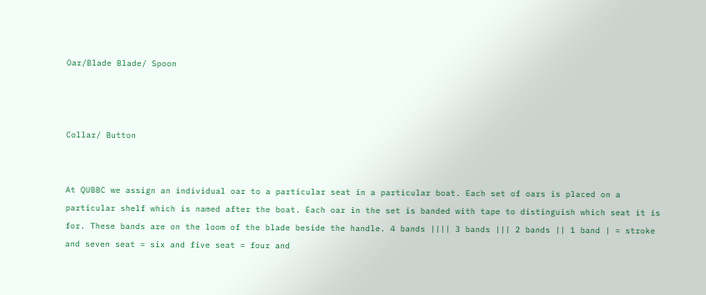Oar/Blade Blade/ Spoon



Collar/ Button


At QUBBC we assign an individual oar to a particular seat in a particular boat. Each set of oars is placed on a particular shelf which is named after the boat. Each oar in the set is banded with tape to distinguish which seat it is for. These bands are on the loom of the blade beside the handle. 4 bands |||| 3 bands ||| 2 bands || 1 band | = stroke and seven seat = six and five seat = four and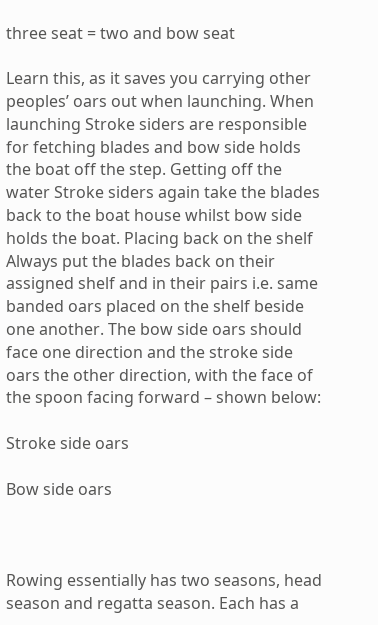three seat = two and bow seat

Learn this, as it saves you carrying other peoples’ oars out when launching. When launching Stroke siders are responsible for fetching blades and bow side holds the boat off the step. Getting off the water Stroke siders again take the blades back to the boat house whilst bow side holds the boat. Placing back on the shelf Always put the blades back on their assigned shelf and in their pairs i.e. same banded oars placed on the shelf beside one another. The bow side oars should face one direction and the stroke side oars the other direction, with the face of the spoon facing forward – shown below:

Stroke side oars

Bow side oars



Rowing essentially has two seasons, head season and regatta season. Each has a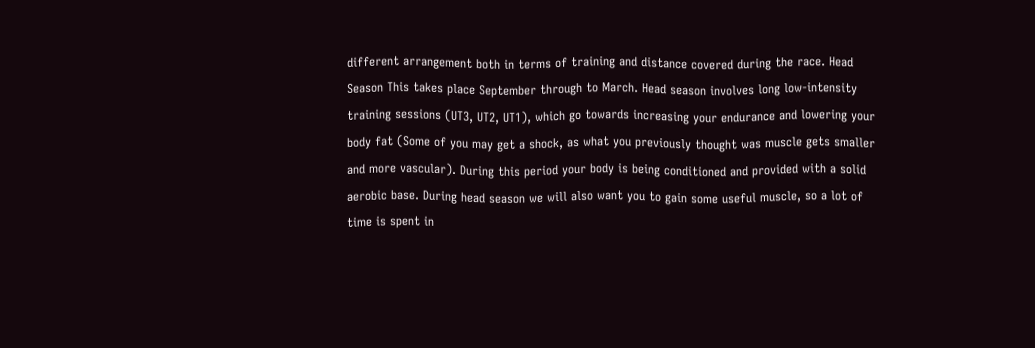different arrangement both in terms of training and distance covered during the race. Head Season This takes place September through to March. Head season involves long low-intensity training sessions (UT3, UT2, UT1), which go towards increasing your endurance and lowering your body fat (Some of you may get a shock, as what you previously thought was muscle gets smaller and more vascular). During this period your body is being conditioned and provided with a solid aerobic base. During head season we will also want you to gain some useful muscle, so a lot of time is spent in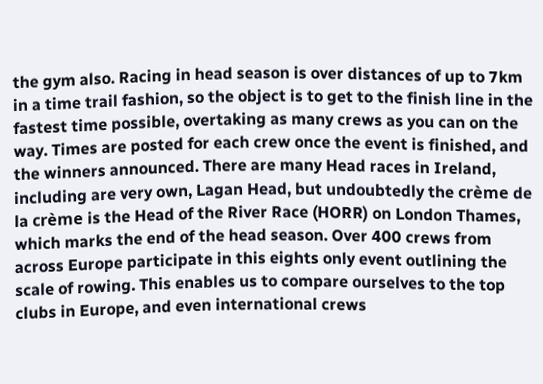the gym also. Racing in head season is over distances of up to 7km in a time trail fashion, so the object is to get to the finish line in the fastest time possible, overtaking as many crews as you can on the way. Times are posted for each crew once the event is finished, and the winners announced. There are many Head races in Ireland, including are very own, Lagan Head, but undoubtedly the crème de la crème is the Head of the River Race (HORR) on London Thames, which marks the end of the head season. Over 400 crews from across Europe participate in this eights only event outlining the scale of rowing. This enables us to compare ourselves to the top clubs in Europe, and even international crews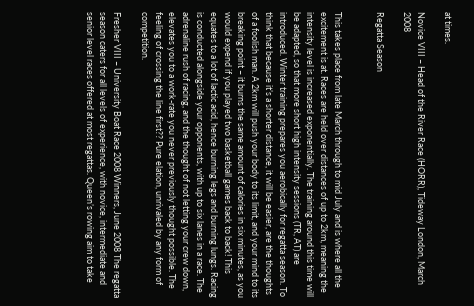at times.

Novice VIII – Head of the River Race (HORR), Tideway London, March 2008

Regatta Season


This takes place from late March through to mid July and is where all the excitement is at. Races are held over distances of up to 2km, meaning the intensity level is increased exponentially. The training around this time will be adapted, so that more short high intensity sessions (TR, AT) are introduced. Winter training prepares you aerobically for regatta season. To think that because it’s a shorter distance, it will be easier, are the thoughts of a foolish man. A 2km will push your body to its limit, and your mind to its breaking point – it burns the same amount of calories in six minutes, as you would expend if you played two basketball games back to back! This equates to a lot of lactic acid, hence burning legs and burning lungs. Racing is conducted alongside your opponents, with up to six lanes in a race. The adrenaline rush of racing, and the thought of not letting your crew down, elevates you to a work-rate you never previously thought possible. The feeling of crossing the line first?? Pure elation, unrivaled by any form of competition.

Fresher VIII – University Boat Race 2008 Winners, June 2008 The regatta season caters for all levels of experience, with novice, intermediate and senior level races offered at most regattas. Queen’s rowing aim to take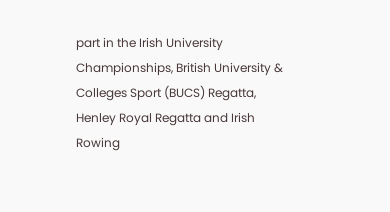part in the Irish University Championships, British University & Colleges Sport (BUCS) Regatta, Henley Royal Regatta and Irish Rowing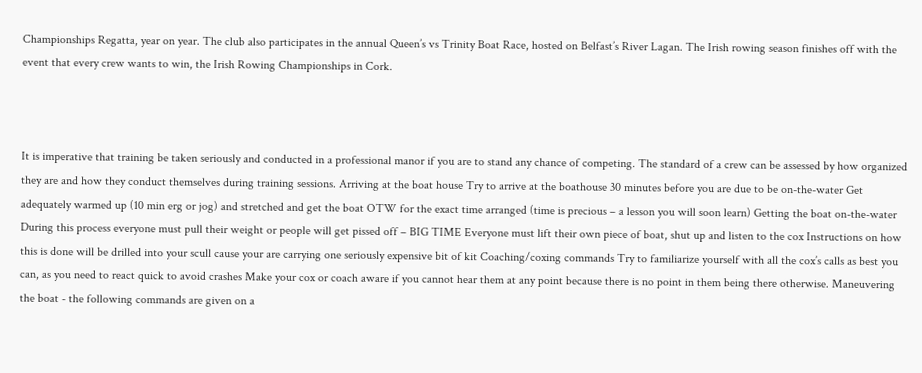Championships Regatta, year on year. The club also participates in the annual Queen’s vs Trinity Boat Race, hosted on Belfast’s River Lagan. The Irish rowing season finishes off with the event that every crew wants to win, the Irish Rowing Championships in Cork.



It is imperative that training be taken seriously and conducted in a professional manor if you are to stand any chance of competing. The standard of a crew can be assessed by how organized they are and how they conduct themselves during training sessions. Arriving at the boat house Try to arrive at the boathouse 30 minutes before you are due to be on-the-water Get adequately warmed up (10 min erg or jog) and stretched and get the boat OTW for the exact time arranged (time is precious – a lesson you will soon learn) Getting the boat on-the-water During this process everyone must pull their weight or people will get pissed off – BIG TIME Everyone must lift their own piece of boat, shut up and listen to the cox Instructions on how this is done will be drilled into your scull cause your are carrying one seriously expensive bit of kit Coaching/coxing commands Try to familiarize yourself with all the cox’s calls as best you can, as you need to react quick to avoid crashes Make your cox or coach aware if you cannot hear them at any point because there is no point in them being there otherwise. Maneuvering the boat - the following commands are given on a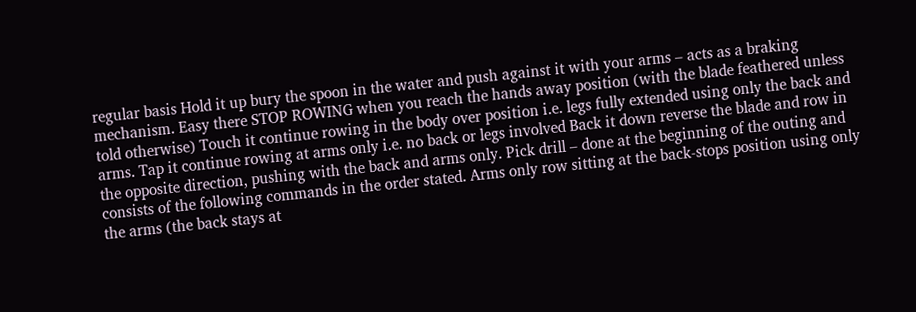regular basis Hold it up bury the spoon in the water and push against it with your arms – acts as a braking mechanism. Easy there STOP ROWING when you reach the hands away position (with the blade feathered unless told otherwise) Touch it continue rowing in the body over position i.e. legs fully extended using only the back and arms. Tap it continue rowing at arms only i.e. no back or legs involved Back it down reverse the blade and row in the opposite direction, pushing with the back and arms only. Pick drill – done at the beginning of the outing and consists of the following commands in the order stated. Arms only row sitting at the back-stops position using only the arms (the back stays at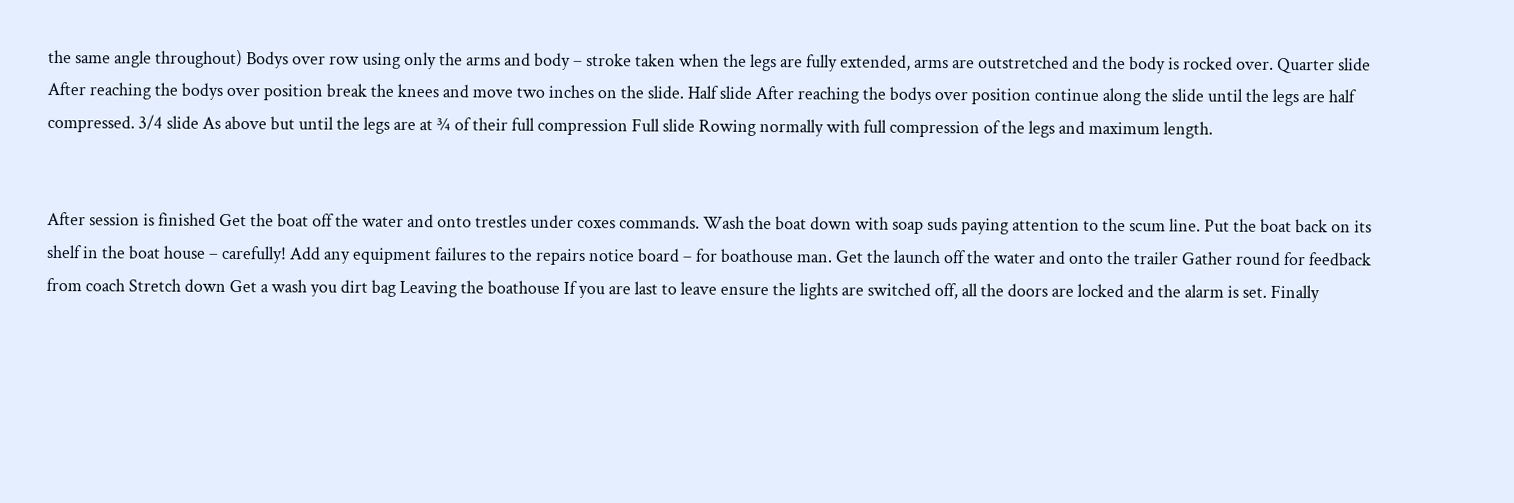the same angle throughout) Bodys over row using only the arms and body – stroke taken when the legs are fully extended, arms are outstretched and the body is rocked over. Quarter slide After reaching the bodys over position break the knees and move two inches on the slide. Half slide After reaching the bodys over position continue along the slide until the legs are half compressed. 3/4 slide As above but until the legs are at ¾ of their full compression Full slide Rowing normally with full compression of the legs and maximum length.


After session is finished Get the boat off the water and onto trestles under coxes commands. Wash the boat down with soap suds paying attention to the scum line. Put the boat back on its shelf in the boat house – carefully! Add any equipment failures to the repairs notice board – for boathouse man. Get the launch off the water and onto the trailer Gather round for feedback from coach Stretch down Get a wash you dirt bag Leaving the boathouse If you are last to leave ensure the lights are switched off, all the doors are locked and the alarm is set. Finally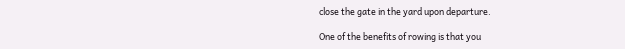close the gate in the yard upon departure.

One of the benefits of rowing is that you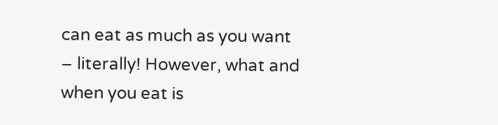can eat as much as you want – literally! However, what and when you eat is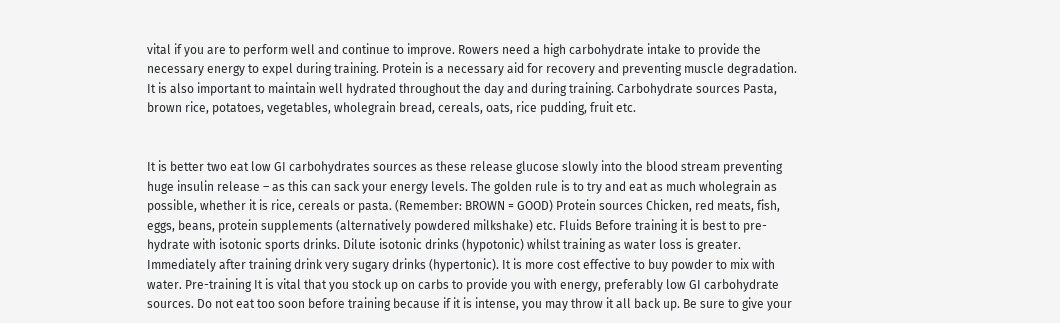vital if you are to perform well and continue to improve. Rowers need a high carbohydrate intake to provide the necessary energy to expel during training. Protein is a necessary aid for recovery and preventing muscle degradation. It is also important to maintain well hydrated throughout the day and during training. Carbohydrate sources Pasta, brown rice, potatoes, vegetables, wholegrain bread, cereals, oats, rice pudding, fruit etc.


It is better two eat low GI carbohydrates sources as these release glucose slowly into the blood stream preventing huge insulin release – as this can sack your energy levels. The golden rule is to try and eat as much wholegrain as possible, whether it is rice, cereals or pasta. (Remember: BROWN = GOOD) Protein sources Chicken, red meats, fish, eggs, beans, protein supplements (alternatively powdered milkshake) etc. Fluids Before training it is best to pre-hydrate with isotonic sports drinks. Dilute isotonic drinks (hypotonic) whilst training as water loss is greater. Immediately after training drink very sugary drinks (hypertonic). It is more cost effective to buy powder to mix with water. Pre-training It is vital that you stock up on carbs to provide you with energy, preferably low GI carbohydrate sources. Do not eat too soon before training because if it is intense, you may throw it all back up. Be sure to give your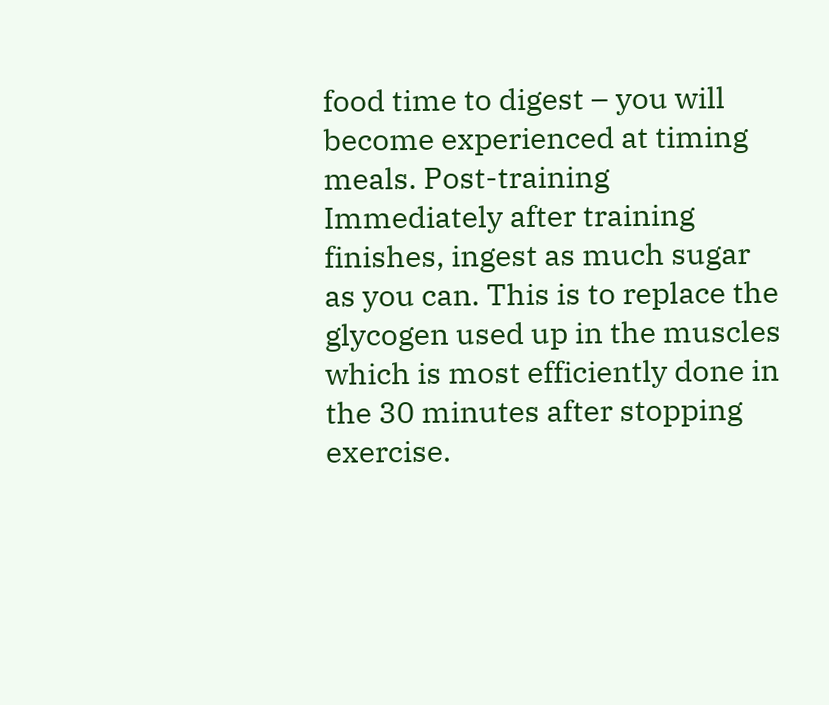food time to digest – you will become experienced at timing meals. Post-training Immediately after training finishes, ingest as much sugar as you can. This is to replace the glycogen used up in the muscles which is most efficiently done in the 30 minutes after stopping exercise.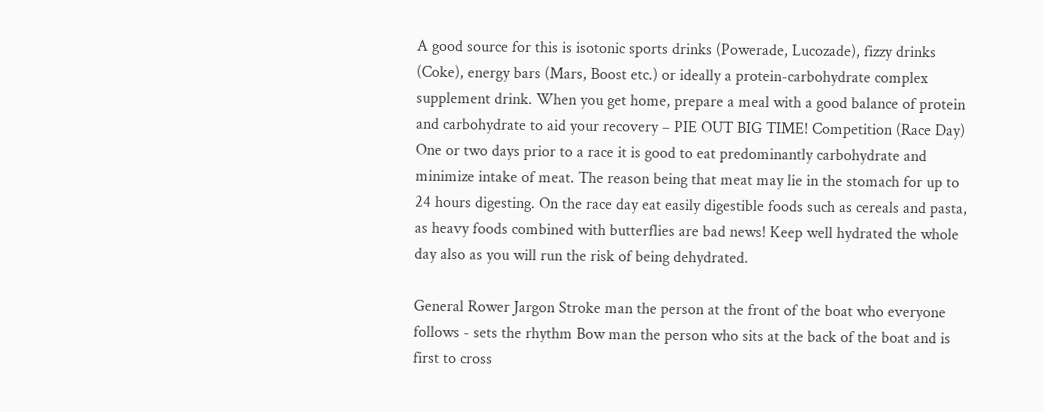A good source for this is isotonic sports drinks (Powerade, Lucozade), fizzy drinks (Coke), energy bars (Mars, Boost etc.) or ideally a protein-carbohydrate complex supplement drink. When you get home, prepare a meal with a good balance of protein and carbohydrate to aid your recovery – PIE OUT BIG TIME! Competition (Race Day) One or two days prior to a race it is good to eat predominantly carbohydrate and minimize intake of meat. The reason being that meat may lie in the stomach for up to 24 hours digesting. On the race day eat easily digestible foods such as cereals and pasta, as heavy foods combined with butterflies are bad news! Keep well hydrated the whole day also as you will run the risk of being dehydrated.

General Rower Jargon Stroke man the person at the front of the boat who everyone follows - sets the rhythm Bow man the person who sits at the back of the boat and is first to cross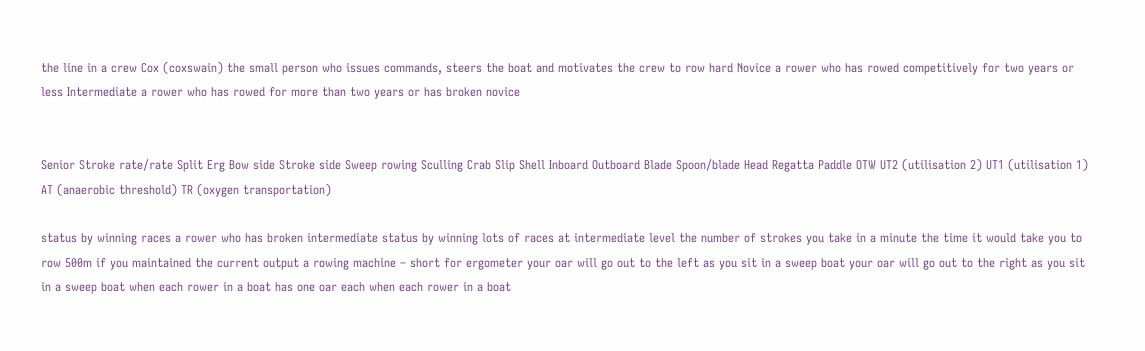the line in a crew Cox (coxswain) the small person who issues commands, steers the boat and motivates the crew to row hard Novice a rower who has rowed competitively for two years or less Intermediate a rower who has rowed for more than two years or has broken novice


Senior Stroke rate/rate Split Erg Bow side Stroke side Sweep rowing Sculling Crab Slip Shell Inboard Outboard Blade Spoon/blade Head Regatta Paddle OTW UT2 (utilisation 2) UT1 (utilisation 1) AT (anaerobic threshold) TR (oxygen transportation)

status by winning races a rower who has broken intermediate status by winning lots of races at intermediate level the number of strokes you take in a minute the time it would take you to row 500m if you maintained the current output a rowing machine – short for ergometer your oar will go out to the left as you sit in a sweep boat your oar will go out to the right as you sit in a sweep boat when each rower in a boat has one oar each when each rower in a boat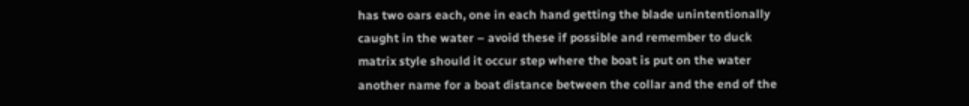has two oars each, one in each hand getting the blade unintentionally caught in the water – avoid these if possible and remember to duck matrix style should it occur step where the boat is put on the water another name for a boat distance between the collar and the end of the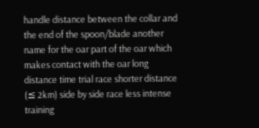handle distance between the collar and the end of the spoon/blade another name for the oar part of the oar which makes contact with the oar long distance time trial race shorter distance (≤ 2km) side by side race less intense training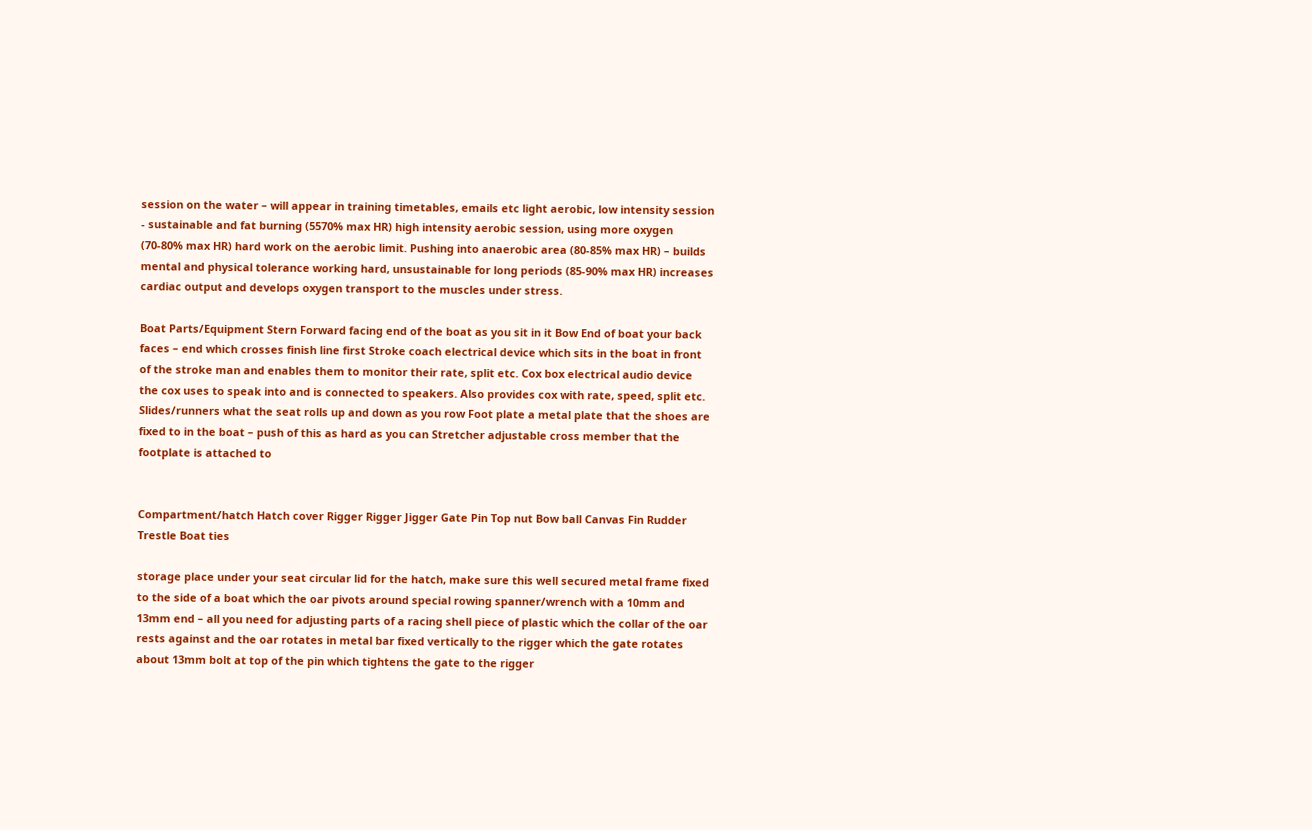session on the water – will appear in training timetables, emails etc light aerobic, low intensity session - sustainable and fat burning (5570% max HR) high intensity aerobic session, using more oxygen (70-80% max HR) hard work on the aerobic limit. Pushing into anaerobic area (80-85% max HR) – builds mental and physical tolerance working hard, unsustainable for long periods (85-90% max HR) increases cardiac output and develops oxygen transport to the muscles under stress.

Boat Parts/Equipment Stern Forward facing end of the boat as you sit in it Bow End of boat your back faces – end which crosses finish line first Stroke coach electrical device which sits in the boat in front of the stroke man and enables them to monitor their rate, split etc. Cox box electrical audio device the cox uses to speak into and is connected to speakers. Also provides cox with rate, speed, split etc. Slides/runners what the seat rolls up and down as you row Foot plate a metal plate that the shoes are fixed to in the boat – push of this as hard as you can Stretcher adjustable cross member that the footplate is attached to


Compartment/hatch Hatch cover Rigger Rigger Jigger Gate Pin Top nut Bow ball Canvas Fin Rudder Trestle Boat ties

storage place under your seat circular lid for the hatch, make sure this well secured metal frame fixed to the side of a boat which the oar pivots around special rowing spanner/wrench with a 10mm and 13mm end – all you need for adjusting parts of a racing shell piece of plastic which the collar of the oar rests against and the oar rotates in metal bar fixed vertically to the rigger which the gate rotates about 13mm bolt at top of the pin which tightens the gate to the rigger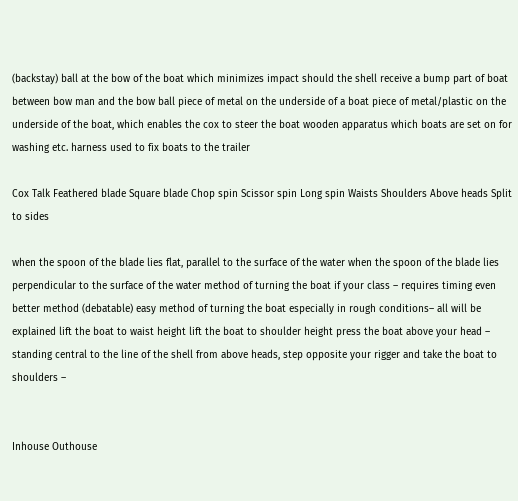(backstay) ball at the bow of the boat which minimizes impact should the shell receive a bump part of boat between bow man and the bow ball piece of metal on the underside of a boat piece of metal/plastic on the underside of the boat, which enables the cox to steer the boat wooden apparatus which boats are set on for washing etc. harness used to fix boats to the trailer

Cox Talk Feathered blade Square blade Chop spin Scissor spin Long spin Waists Shoulders Above heads Split to sides

when the spoon of the blade lies flat, parallel to the surface of the water when the spoon of the blade lies perpendicular to the surface of the water method of turning the boat if your class – requires timing even better method (debatable) easy method of turning the boat especially in rough conditions– all will be explained lift the boat to waist height lift the boat to shoulder height press the boat above your head – standing central to the line of the shell from above heads, step opposite your rigger and take the boat to shoulders –


Inhouse Outhouse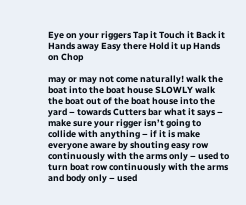Eye on your riggers Tap it Touch it Back it Hands away Easy there Hold it up Hands on Chop

may or may not come naturally! walk the boat into the boat house SLOWLY walk the boat out of the boat house into the yard – towards Cutters bar what it says – make sure your rigger isn’t going to collide with anything – if it is make everyone aware by shouting easy row continuously with the arms only – used to turn boat row continuously with the arms and body only – used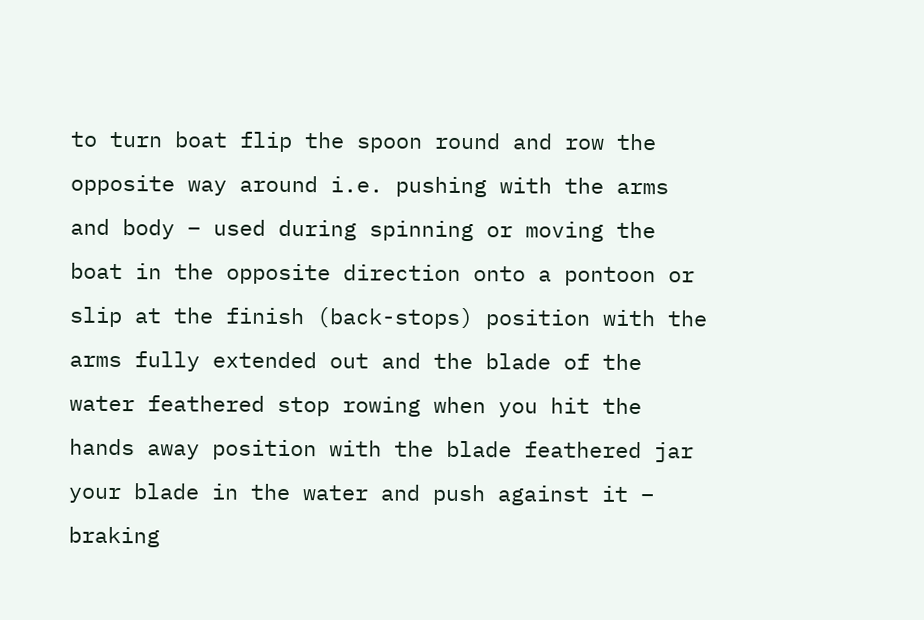to turn boat flip the spoon round and row the opposite way around i.e. pushing with the arms and body – used during spinning or moving the boat in the opposite direction onto a pontoon or slip at the finish (back-stops) position with the arms fully extended out and the blade of the water feathered stop rowing when you hit the hands away position with the blade feathered jar your blade in the water and push against it – braking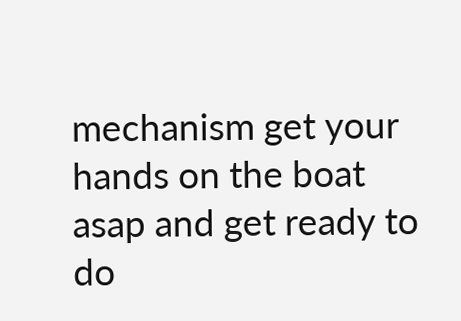mechanism get your hands on the boat asap and get ready to do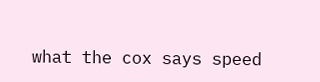what the cox says speed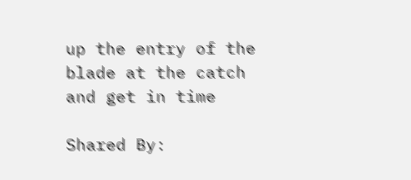up the entry of the blade at the catch and get in time

Shared By: